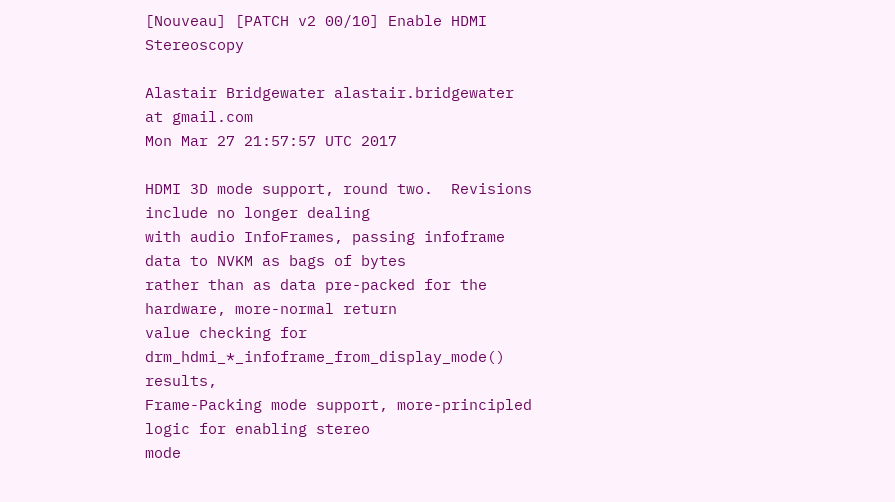[Nouveau] [PATCH v2 00/10] Enable HDMI Stereoscopy

Alastair Bridgewater alastair.bridgewater at gmail.com
Mon Mar 27 21:57:57 UTC 2017

HDMI 3D mode support, round two.  Revisions include no longer dealing
with audio InfoFrames, passing infoframe data to NVKM as bags of bytes
rather than as data pre-packed for the hardware, more-normal return
value checking for drm_hdmi_*_infoframe_from_display_mode() results,
Frame-Packing mode support, more-principled logic for enabling stereo
mode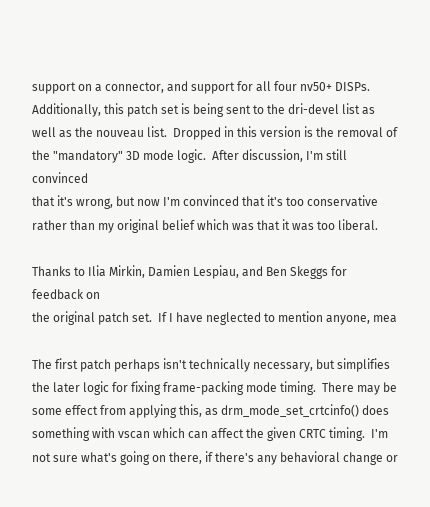support on a connector, and support for all four nv50+ DISPs.
Additionally, this patch set is being sent to the dri-devel list as
well as the nouveau list.  Dropped in this version is the removal of
the "mandatory" 3D mode logic.  After discussion, I'm still convinced
that it's wrong, but now I'm convinced that it's too conservative
rather than my original belief which was that it was too liberal.

Thanks to Ilia Mirkin, Damien Lespiau, and Ben Skeggs for feedback on
the original patch set.  If I have neglected to mention anyone, mea

The first patch perhaps isn't technically necessary, but simplifies
the later logic for fixing frame-packing mode timing.  There may be
some effect from applying this, as drm_mode_set_crtcinfo() does
something with vscan which can affect the given CRTC timing.  I'm
not sure what's going on there, if there's any behavioral change or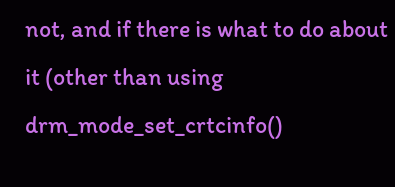not, and if there is what to do about it (other than using
drm_mode_set_crtcinfo()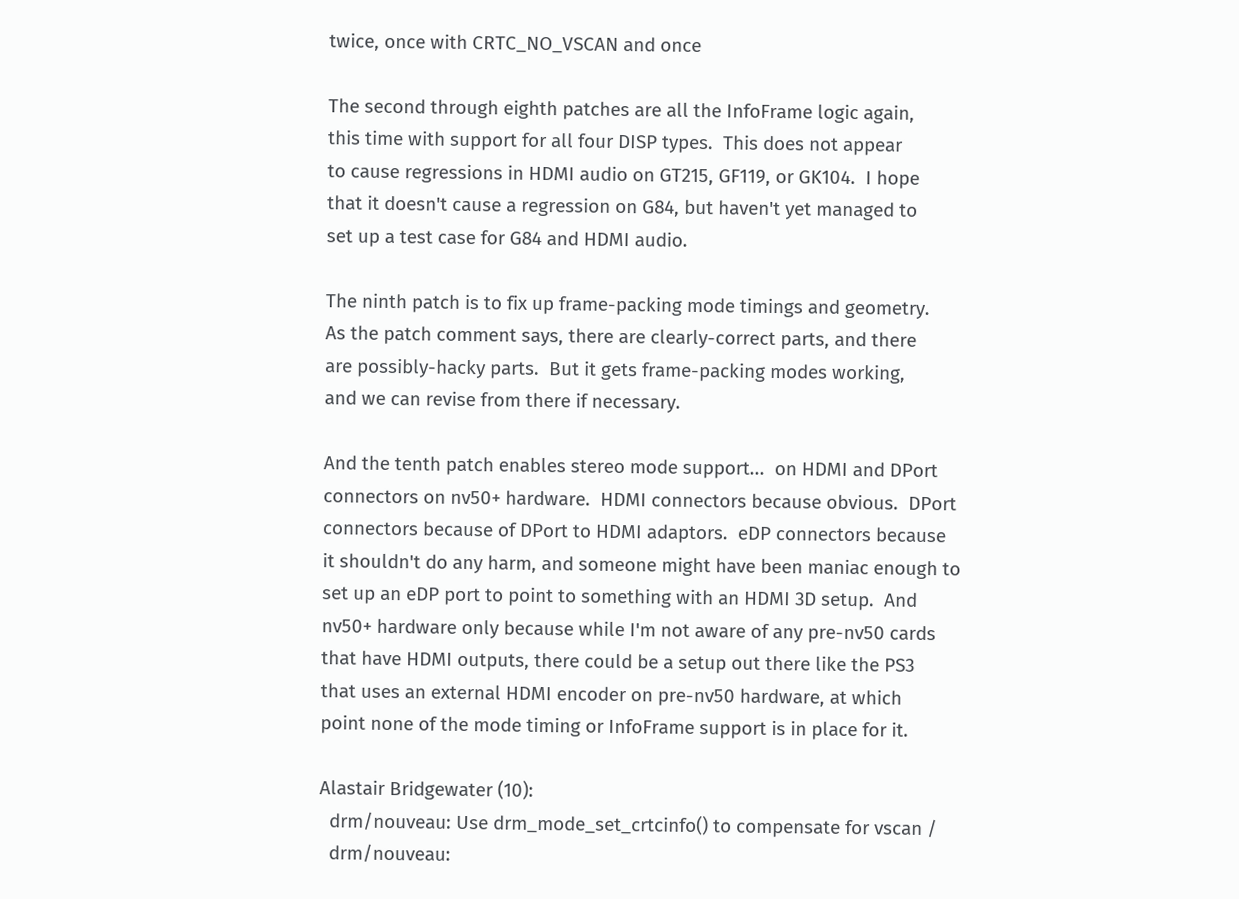twice, once with CRTC_NO_VSCAN and once

The second through eighth patches are all the InfoFrame logic again,
this time with support for all four DISP types.  This does not appear
to cause regressions in HDMI audio on GT215, GF119, or GK104.  I hope
that it doesn't cause a regression on G84, but haven't yet managed to
set up a test case for G84 and HDMI audio.

The ninth patch is to fix up frame-packing mode timings and geometry.
As the patch comment says, there are clearly-correct parts, and there
are possibly-hacky parts.  But it gets frame-packing modes working,
and we can revise from there if necessary.

And the tenth patch enables stereo mode support...  on HDMI and DPort
connectors on nv50+ hardware.  HDMI connectors because obvious.  DPort
connectors because of DPort to HDMI adaptors.  eDP connectors because
it shouldn't do any harm, and someone might have been maniac enough to
set up an eDP port to point to something with an HDMI 3D setup.  And
nv50+ hardware only because while I'm not aware of any pre-nv50 cards
that have HDMI outputs, there could be a setup out there like the PS3
that uses an external HDMI encoder on pre-nv50 hardware, at which
point none of the mode timing or InfoFrame support is in place for it.

Alastair Bridgewater (10):
  drm/nouveau: Use drm_mode_set_crtcinfo() to compensate for vscan /
  drm/nouveau: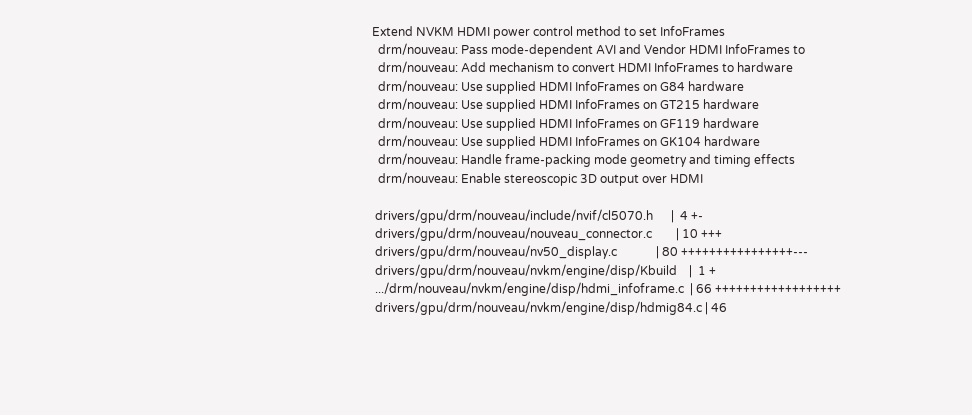Extend NVKM HDMI power control method to set InfoFrames
  drm/nouveau: Pass mode-dependent AVI and Vendor HDMI InfoFrames to
  drm/nouveau: Add mechanism to convert HDMI InfoFrames to hardware
  drm/nouveau: Use supplied HDMI InfoFrames on G84 hardware
  drm/nouveau: Use supplied HDMI InfoFrames on GT215 hardware
  drm/nouveau: Use supplied HDMI InfoFrames on GF119 hardware
  drm/nouveau: Use supplied HDMI InfoFrames on GK104 hardware
  drm/nouveau: Handle frame-packing mode geometry and timing effects
  drm/nouveau: Enable stereoscopic 3D output over HDMI

 drivers/gpu/drm/nouveau/include/nvif/cl5070.h      |  4 +-
 drivers/gpu/drm/nouveau/nouveau_connector.c        | 10 +++
 drivers/gpu/drm/nouveau/nv50_display.c             | 80 ++++++++++++++++---
 drivers/gpu/drm/nouveau/nvkm/engine/disp/Kbuild    |  1 +
 .../drm/nouveau/nvkm/engine/disp/hdmi_infoframe.c  | 66 ++++++++++++++++++
 drivers/gpu/drm/nouveau/nvkm/engine/disp/hdmig84.c | 46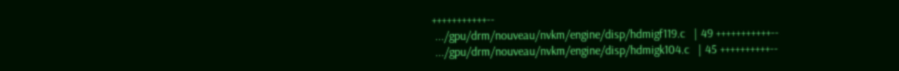+++++++++++--
 .../gpu/drm/nouveau/nvkm/engine/disp/hdmigf119.c   | 49 +++++++++++--
 .../gpu/drm/nouveau/nvkm/engine/disp/hdmigk104.c   | 45 ++++++++++--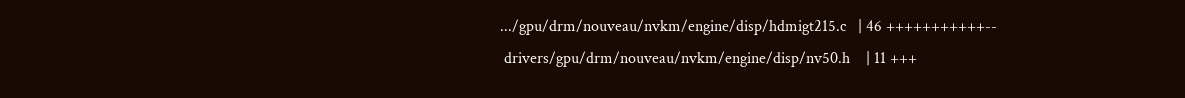.../gpu/drm/nouveau/nvkm/engine/disp/hdmigt215.c   | 46 +++++++++++--
 drivers/gpu/drm/nouveau/nvkm/engine/disp/nv50.h    | 11 +++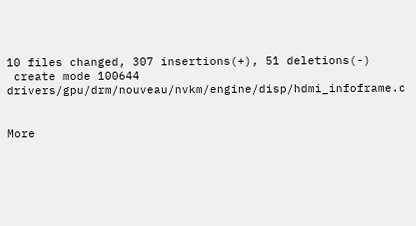10 files changed, 307 insertions(+), 51 deletions(-)
 create mode 100644 drivers/gpu/drm/nouveau/nvkm/engine/disp/hdmi_infoframe.c


More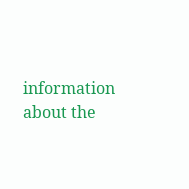information about the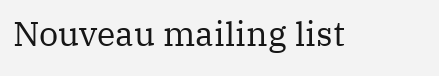Nouveau mailing list